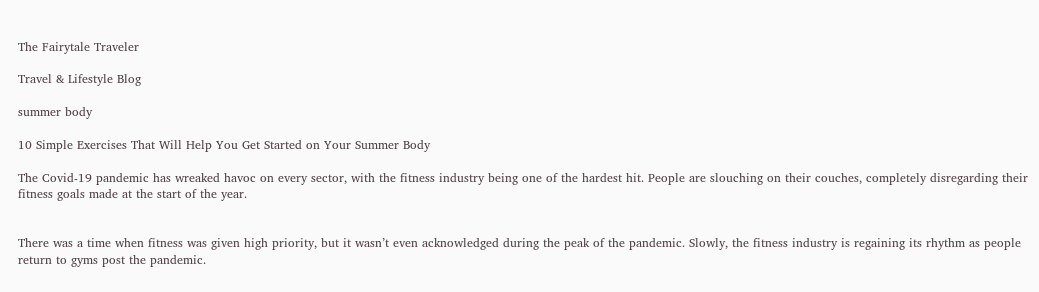The Fairytale Traveler

Travel & Lifestyle Blog

summer body

10 Simple Exercises That Will Help You Get Started on Your Summer Body

The Covid-19 pandemic has wreaked havoc on every sector, with the fitness industry being one of the hardest hit. People are slouching on their couches, completely disregarding their fitness goals made at the start of the year.


There was a time when fitness was given high priority, but it wasn’t even acknowledged during the peak of the pandemic. Slowly, the fitness industry is regaining its rhythm as people return to gyms post the pandemic.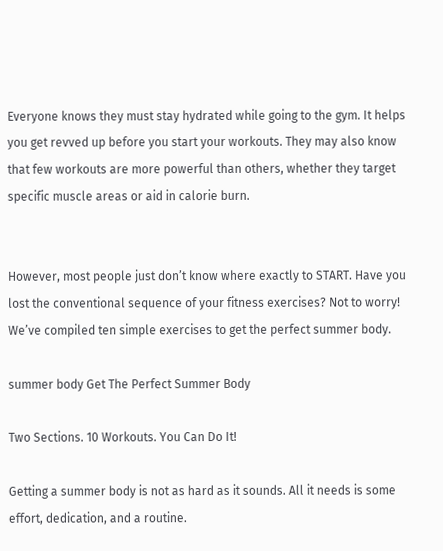Everyone knows they must stay hydrated while going to the gym. It helps you get revved up before you start your workouts. They may also know that few workouts are more powerful than others, whether they target specific muscle areas or aid in calorie burn.


However, most people just don’t know where exactly to START. Have you lost the conventional sequence of your fitness exercises? Not to worry! We’ve compiled ten simple exercises to get the perfect summer body.

summer body Get The Perfect Summer Body

Two Sections. 10 Workouts. You Can Do It!

Getting a summer body is not as hard as it sounds. All it needs is some effort, dedication, and a routine.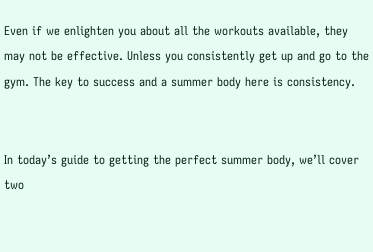Even if we enlighten you about all the workouts available, they may not be effective. Unless you consistently get up and go to the gym. The key to success and a summer body here is consistency.


In today’s guide to getting the perfect summer body, we’ll cover two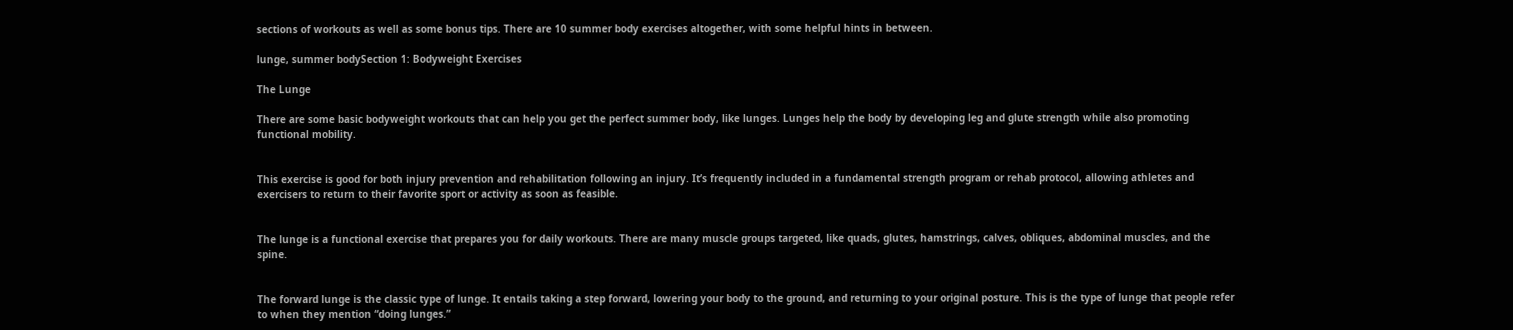sections of workouts as well as some bonus tips. There are 10 summer body exercises altogether, with some helpful hints in between.

lunge, summer bodySection 1: Bodyweight Exercises

The Lunge

There are some basic bodyweight workouts that can help you get the perfect summer body, like lunges. Lunges help the body by developing leg and glute strength while also promoting functional mobility.


This exercise is good for both injury prevention and rehabilitation following an injury. It’s frequently included in a fundamental strength program or rehab protocol, allowing athletes and exercisers to return to their favorite sport or activity as soon as feasible.


The lunge is a functional exercise that prepares you for daily workouts. There are many muscle groups targeted, like quads, glutes, hamstrings, calves, obliques, abdominal muscles, and the spine.


The forward lunge is the classic type of lunge. It entails taking a step forward, lowering your body to the ground, and returning to your original posture. This is the type of lunge that people refer to when they mention “doing lunges.”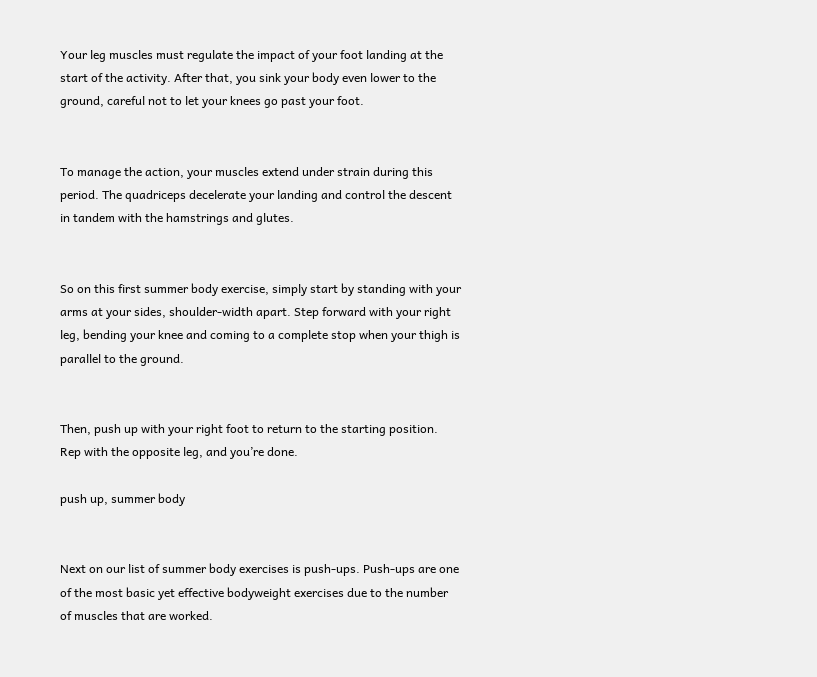Your leg muscles must regulate the impact of your foot landing at the start of the activity. After that, you sink your body even lower to the ground, careful not to let your knees go past your foot.


To manage the action, your muscles extend under strain during this period. The quadriceps decelerate your landing and control the descent in tandem with the hamstrings and glutes.


So on this first summer body exercise, simply start by standing with your arms at your sides, shoulder-width apart. Step forward with your right leg, bending your knee and coming to a complete stop when your thigh is parallel to the ground.


Then, push up with your right foot to return to the starting position. Rep with the opposite leg, and you’re done.

push up, summer body


Next on our list of summer body exercises is push-ups. Push-ups are one of the most basic yet effective bodyweight exercises due to the number of muscles that are worked.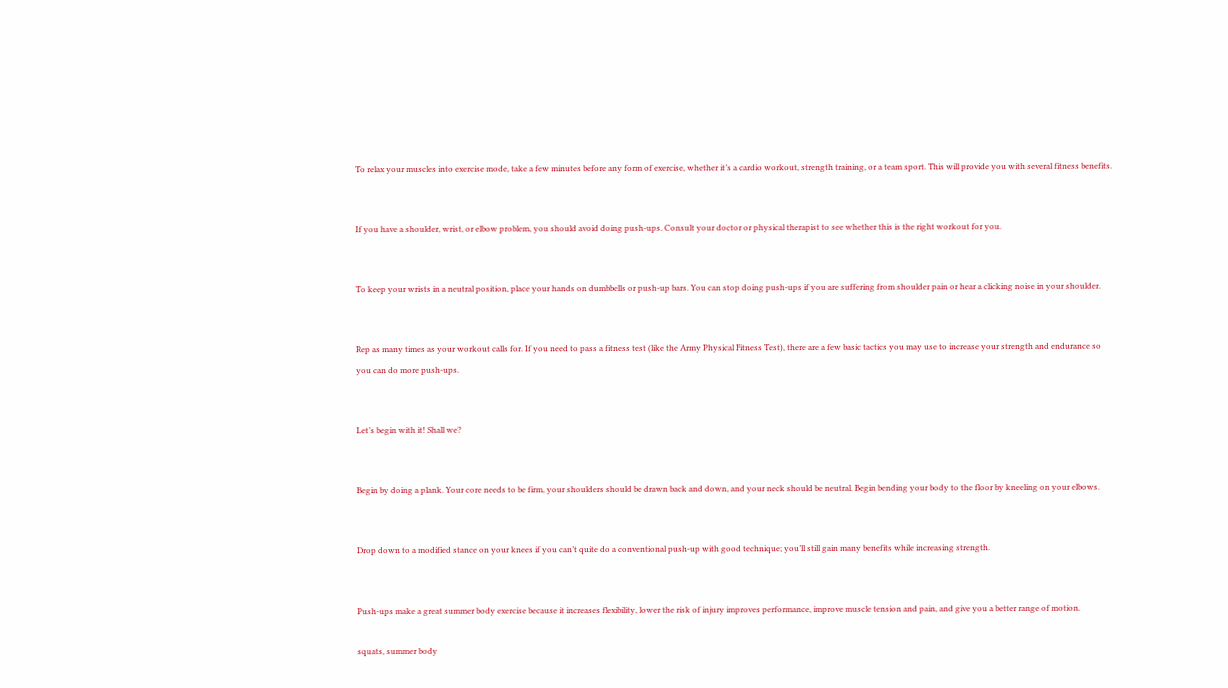To relax your muscles into exercise mode, take a few minutes before any form of exercise, whether it’s a cardio workout, strength training, or a team sport. This will provide you with several fitness benefits.


If you have a shoulder, wrist, or elbow problem, you should avoid doing push-ups. Consult your doctor or physical therapist to see whether this is the right workout for you.


To keep your wrists in a neutral position, place your hands on dumbbells or push-up bars. You can stop doing push-ups if you are suffering from shoulder pain or hear a clicking noise in your shoulder.


Rep as many times as your workout calls for. If you need to pass a fitness test (like the Army Physical Fitness Test), there are a few basic tactics you may use to increase your strength and endurance so you can do more push-ups.


Let’s begin with it! Shall we?


Begin by doing a plank. Your core needs to be firm, your shoulders should be drawn back and down, and your neck should be neutral. Begin bending your body to the floor by kneeling on your elbows.


Drop down to a modified stance on your knees if you can’t quite do a conventional push-up with good technique; you’ll still gain many benefits while increasing strength.


Push-ups make a great summer body exercise because it increases flexibility, lower the risk of injury improves performance, improve muscle tension and pain, and give you a better range of motion.

squats, summer body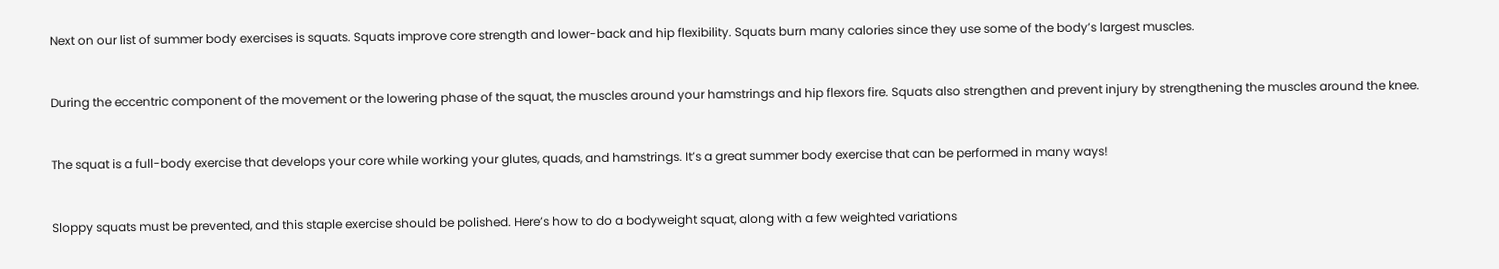Next on our list of summer body exercises is squats. Squats improve core strength and lower-back and hip flexibility. Squats burn many calories since they use some of the body’s largest muscles.


During the eccentric component of the movement or the lowering phase of the squat, the muscles around your hamstrings and hip flexors fire. Squats also strengthen and prevent injury by strengthening the muscles around the knee.


The squat is a full-body exercise that develops your core while working your glutes, quads, and hamstrings. It’s a great summer body exercise that can be performed in many ways!


Sloppy squats must be prevented, and this staple exercise should be polished. Here’s how to do a bodyweight squat, along with a few weighted variations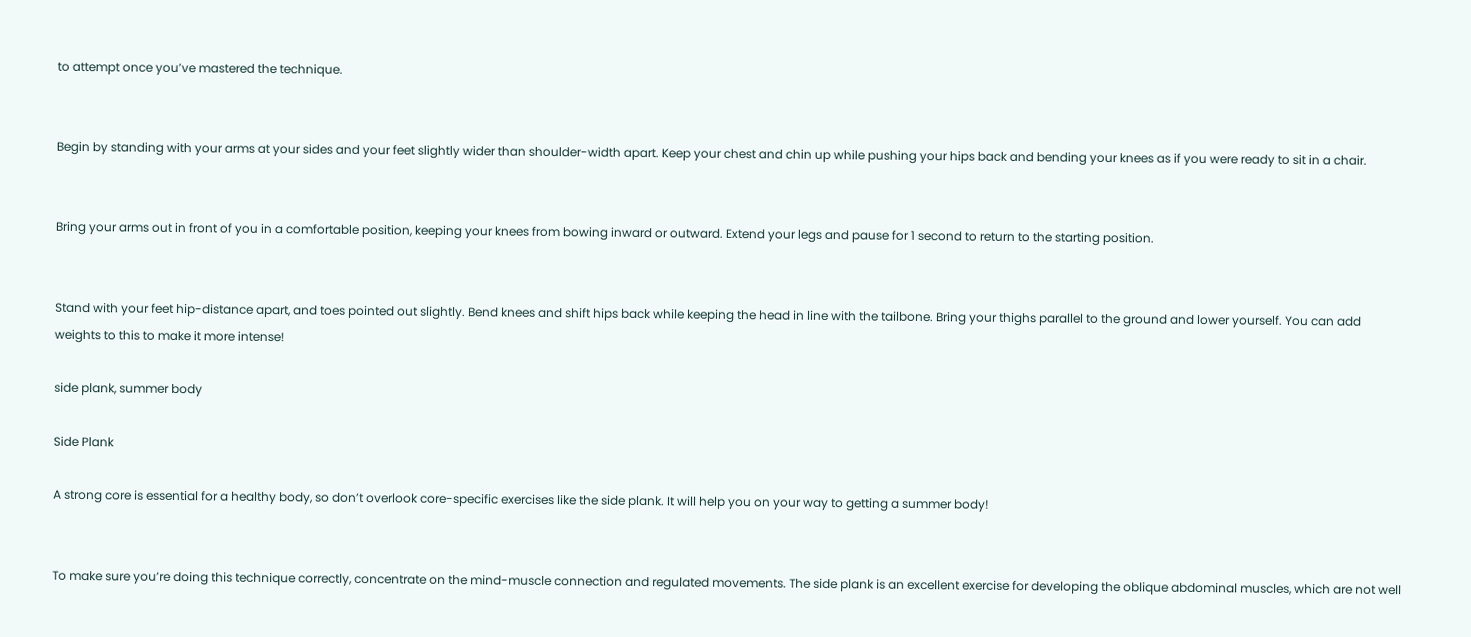to attempt once you’ve mastered the technique.


Begin by standing with your arms at your sides and your feet slightly wider than shoulder-width apart. Keep your chest and chin up while pushing your hips back and bending your knees as if you were ready to sit in a chair.


Bring your arms out in front of you in a comfortable position, keeping your knees from bowing inward or outward. Extend your legs and pause for 1 second to return to the starting position.


Stand with your feet hip-distance apart, and toes pointed out slightly. Bend knees and shift hips back while keeping the head in line with the tailbone. Bring your thighs parallel to the ground and lower yourself. You can add weights to this to make it more intense!

side plank, summer body

Side Plank

A strong core is essential for a healthy body, so don’t overlook core-specific exercises like the side plank. It will help you on your way to getting a summer body!


To make sure you’re doing this technique correctly, concentrate on the mind-muscle connection and regulated movements. The side plank is an excellent exercise for developing the oblique abdominal muscles, which are not well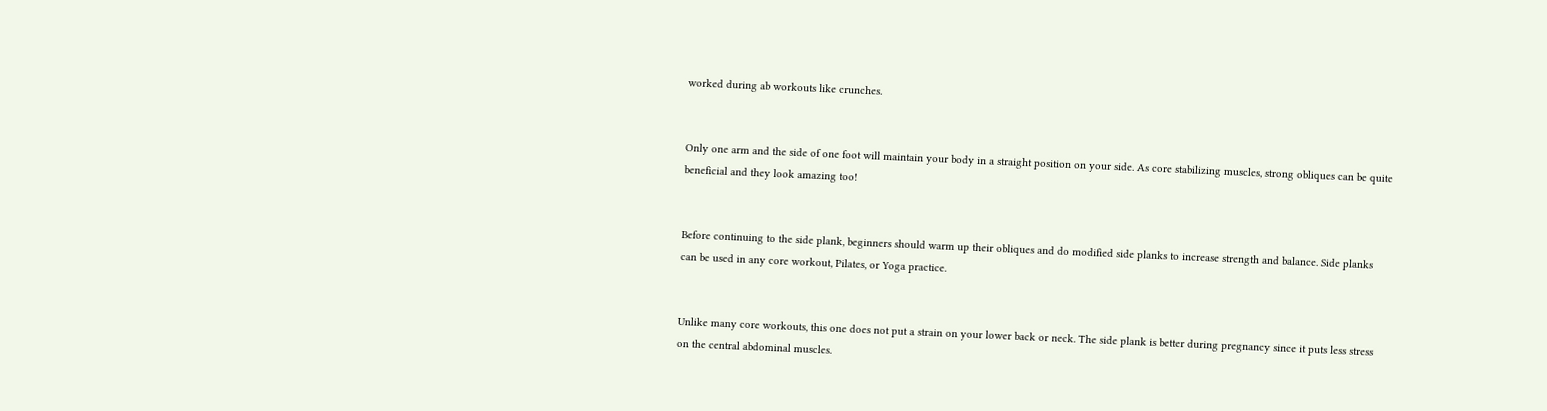worked during ab workouts like crunches.


Only one arm and the side of one foot will maintain your body in a straight position on your side. As core stabilizing muscles, strong obliques can be quite beneficial and they look amazing too!


Before continuing to the side plank, beginners should warm up their obliques and do modified side planks to increase strength and balance. Side planks can be used in any core workout, Pilates, or Yoga practice.


Unlike many core workouts, this one does not put a strain on your lower back or neck. The side plank is better during pregnancy since it puts less stress on the central abdominal muscles.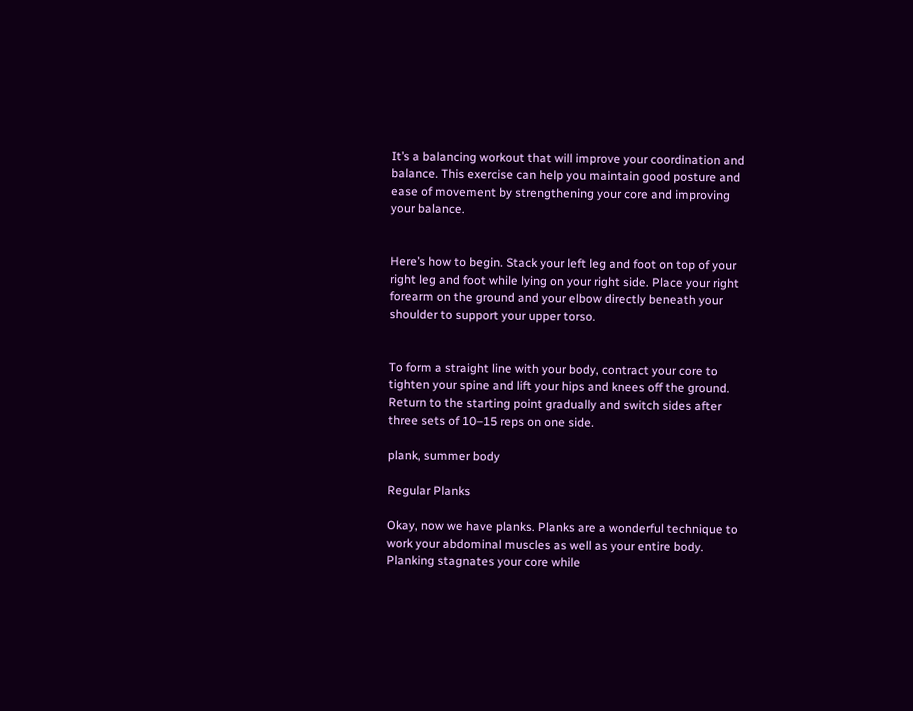It’s a balancing workout that will improve your coordination and balance. This exercise can help you maintain good posture and ease of movement by strengthening your core and improving your balance.


Here’s how to begin. Stack your left leg and foot on top of your right leg and foot while lying on your right side. Place your right forearm on the ground and your elbow directly beneath your shoulder to support your upper torso.


To form a straight line with your body, contract your core to tighten your spine and lift your hips and knees off the ground. Return to the starting point gradually and switch sides after three sets of 10–15 reps on one side.

plank, summer body

Regular Planks

Okay, now we have planks. Planks are a wonderful technique to work your abdominal muscles as well as your entire body. Planking stagnates your core while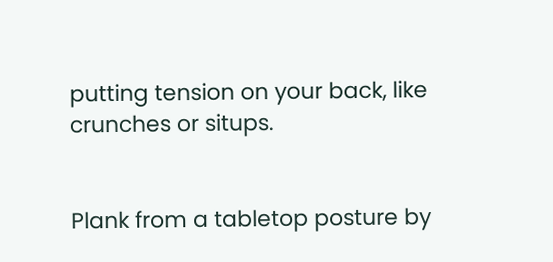putting tension on your back, like crunches or situps.


Plank from a tabletop posture by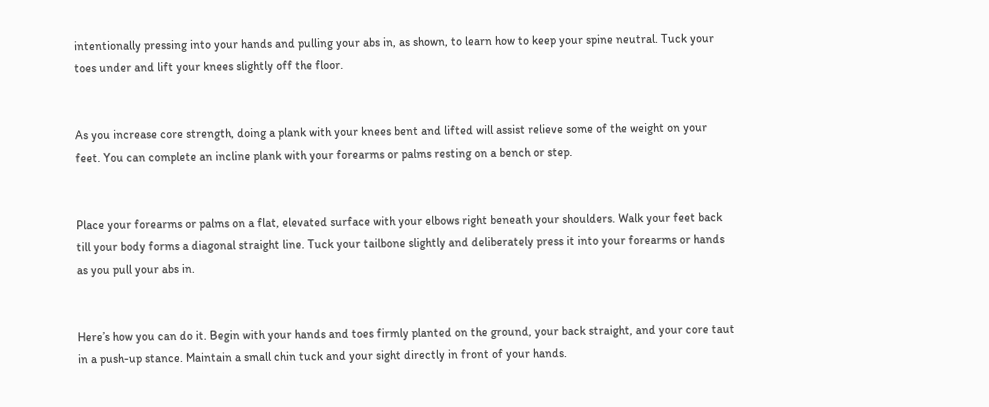intentionally pressing into your hands and pulling your abs in, as shown, to learn how to keep your spine neutral. Tuck your toes under and lift your knees slightly off the floor.


As you increase core strength, doing a plank with your knees bent and lifted will assist relieve some of the weight on your feet. You can complete an incline plank with your forearms or palms resting on a bench or step.


Place your forearms or palms on a flat, elevated surface with your elbows right beneath your shoulders. Walk your feet back till your body forms a diagonal straight line. Tuck your tailbone slightly and deliberately press it into your forearms or hands as you pull your abs in.


Here’s how you can do it. Begin with your hands and toes firmly planted on the ground, your back straight, and your core taut in a push-up stance. Maintain a small chin tuck and your sight directly in front of your hands.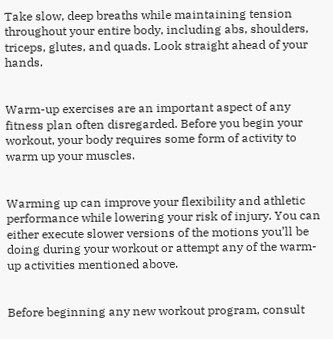Take slow, deep breaths while maintaining tension throughout your entire body, including abs, shoulders, triceps, glutes, and quads. Look straight ahead of your hands.


Warm-up exercises are an important aspect of any fitness plan often disregarded. Before you begin your workout, your body requires some form of activity to warm up your muscles.


Warming up can improve your flexibility and athletic performance while lowering your risk of injury. You can either execute slower versions of the motions you’ll be doing during your workout or attempt any of the warm-up activities mentioned above.


Before beginning any new workout program, consult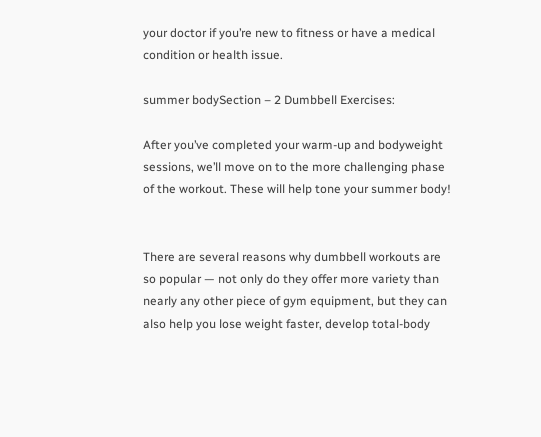your doctor if you’re new to fitness or have a medical condition or health issue.

summer bodySection – 2 Dumbbell Exercises:

After you’ve completed your warm-up and bodyweight sessions, we’ll move on to the more challenging phase of the workout. These will help tone your summer body!


There are several reasons why dumbbell workouts are so popular — not only do they offer more variety than nearly any other piece of gym equipment, but they can also help you lose weight faster, develop total-body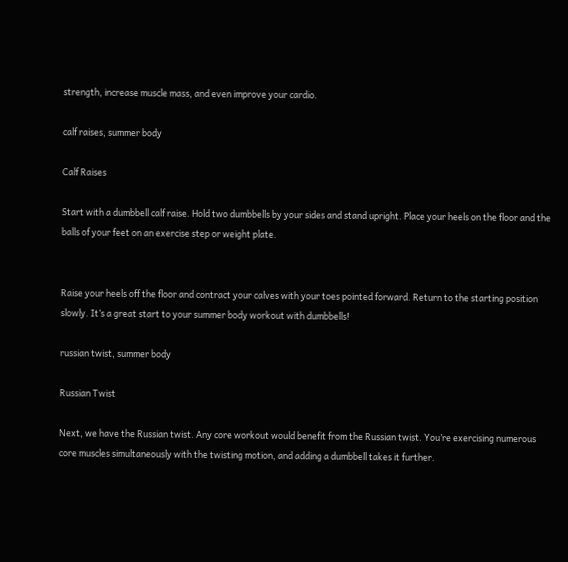strength, increase muscle mass, and even improve your cardio.

calf raises, summer body

Calf Raises

Start with a dumbbell calf raise. Hold two dumbbells by your sides and stand upright. Place your heels on the floor and the balls of your feet on an exercise step or weight plate.


Raise your heels off the floor and contract your calves with your toes pointed forward. Return to the starting position slowly. It’s a great start to your summer body workout with dumbbells!

russian twist, summer body

Russian Twist

Next, we have the Russian twist. Any core workout would benefit from the Russian twist. You’re exercising numerous core muscles simultaneously with the twisting motion, and adding a dumbbell takes it further.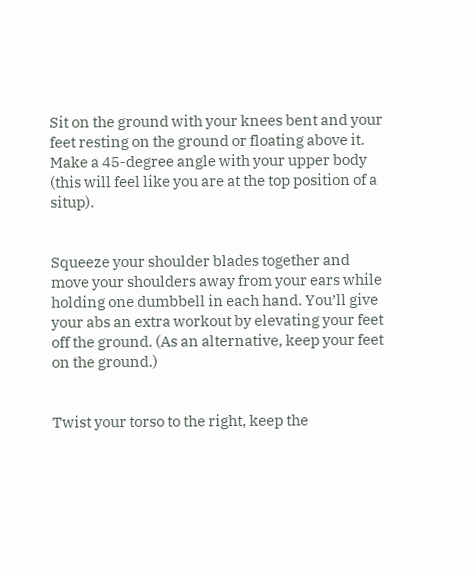Sit on the ground with your knees bent and your feet resting on the ground or floating above it. Make a 45-degree angle with your upper body (this will feel like you are at the top position of a situp).


Squeeze your shoulder blades together and move your shoulders away from your ears while holding one dumbbell in each hand. You’ll give your abs an extra workout by elevating your feet off the ground. (As an alternative, keep your feet on the ground.)


Twist your torso to the right, keep the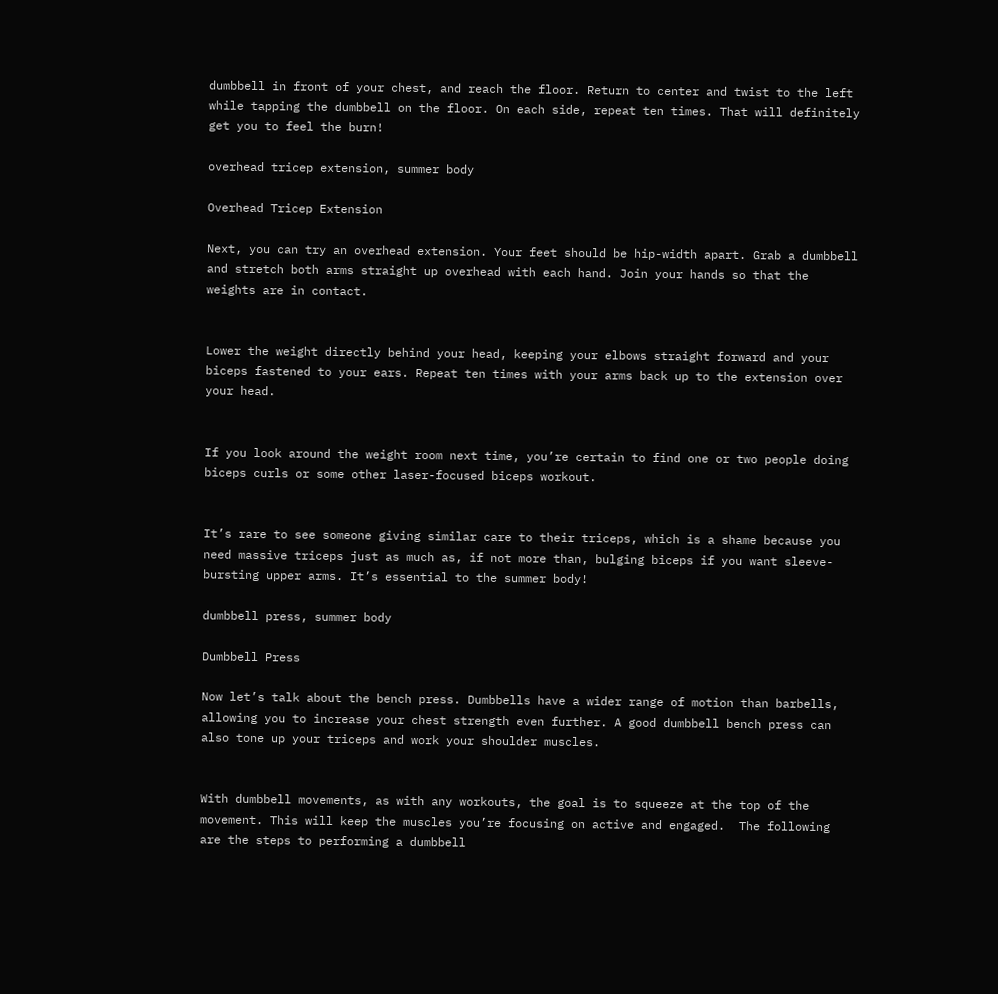dumbbell in front of your chest, and reach the floor. Return to center and twist to the left while tapping the dumbbell on the floor. On each side, repeat ten times. That will definitely get you to feel the burn!

overhead tricep extension, summer body

Overhead Tricep Extension

Next, you can try an overhead extension. Your feet should be hip-width apart. Grab a dumbbell and stretch both arms straight up overhead with each hand. Join your hands so that the weights are in contact.


Lower the weight directly behind your head, keeping your elbows straight forward and your biceps fastened to your ears. Repeat ten times with your arms back up to the extension over your head.


If you look around the weight room next time, you’re certain to find one or two people doing biceps curls or some other laser-focused biceps workout.


It’s rare to see someone giving similar care to their triceps, which is a shame because you need massive triceps just as much as, if not more than, bulging biceps if you want sleeve-bursting upper arms. It’s essential to the summer body!

dumbbell press, summer body

Dumbbell Press

Now let’s talk about the bench press. Dumbbells have a wider range of motion than barbells, allowing you to increase your chest strength even further. A good dumbbell bench press can also tone up your triceps and work your shoulder muscles.


With dumbbell movements, as with any workouts, the goal is to squeeze at the top of the movement. This will keep the muscles you’re focusing on active and engaged.  The following are the steps to performing a dumbbell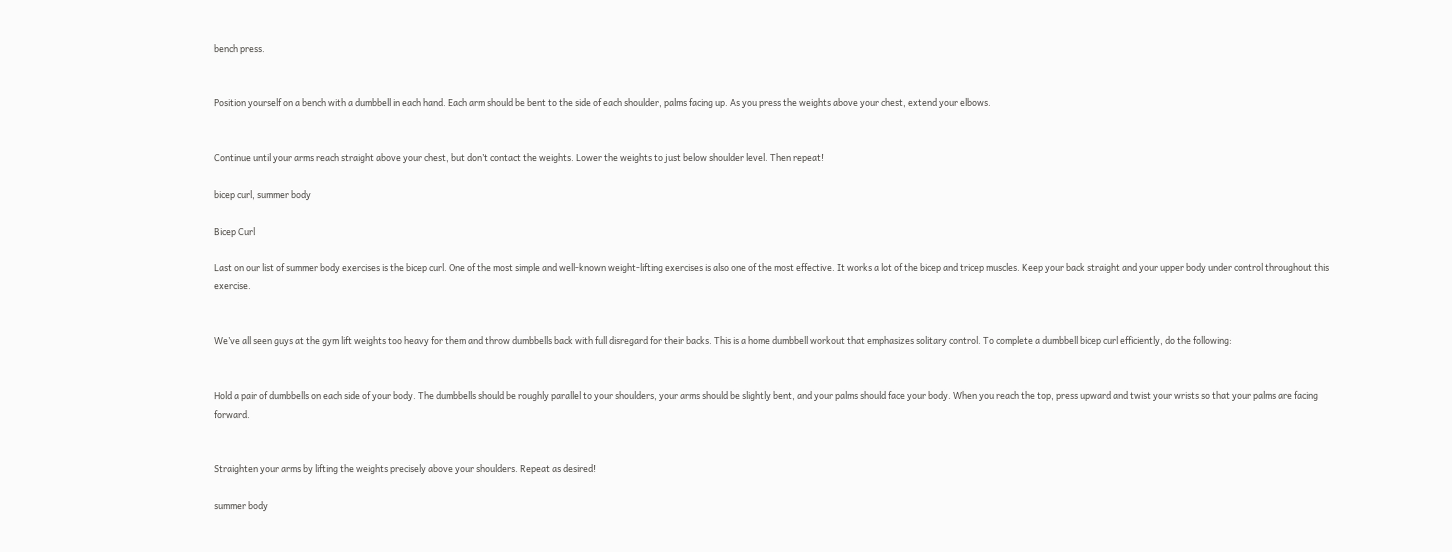bench press.


Position yourself on a bench with a dumbbell in each hand. Each arm should be bent to the side of each shoulder, palms facing up. As you press the weights above your chest, extend your elbows.


Continue until your arms reach straight above your chest, but don’t contact the weights. Lower the weights to just below shoulder level. Then repeat!

bicep curl, summer body

Bicep Curl

Last on our list of summer body exercises is the bicep curl. One of the most simple and well-known weight-lifting exercises is also one of the most effective. It works a lot of the bicep and tricep muscles. Keep your back straight and your upper body under control throughout this exercise.


We’ve all seen guys at the gym lift weights too heavy for them and throw dumbbells back with full disregard for their backs. This is a home dumbbell workout that emphasizes solitary control. To complete a dumbbell bicep curl efficiently, do the following:


Hold a pair of dumbbells on each side of your body. The dumbbells should be roughly parallel to your shoulders, your arms should be slightly bent, and your palms should face your body. When you reach the top, press upward and twist your wrists so that your palms are facing forward.


Straighten your arms by lifting the weights precisely above your shoulders. Repeat as desired!

summer body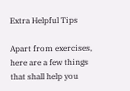Extra Helpful Tips

Apart from exercises, here are a few things that shall help you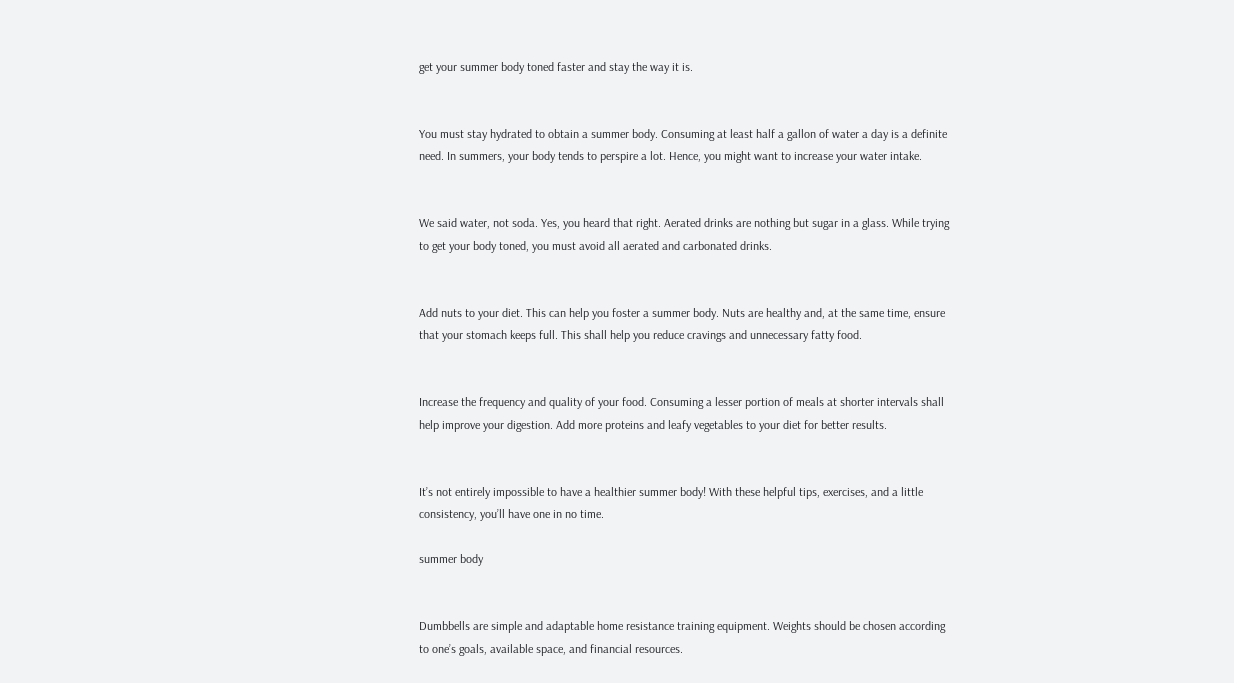get your summer body toned faster and stay the way it is.


You must stay hydrated to obtain a summer body. Consuming at least half a gallon of water a day is a definite need. In summers, your body tends to perspire a lot. Hence, you might want to increase your water intake.


We said water, not soda. Yes, you heard that right. Aerated drinks are nothing but sugar in a glass. While trying to get your body toned, you must avoid all aerated and carbonated drinks.


Add nuts to your diet. This can help you foster a summer body. Nuts are healthy and, at the same time, ensure that your stomach keeps full. This shall help you reduce cravings and unnecessary fatty food.


Increase the frequency and quality of your food. Consuming a lesser portion of meals at shorter intervals shall help improve your digestion. Add more proteins and leafy vegetables to your diet for better results.


It’s not entirely impossible to have a healthier summer body! With these helpful tips, exercises, and a little consistency, you’ll have one in no time.

summer body


Dumbbells are simple and adaptable home resistance training equipment. Weights should be chosen according to one’s goals, available space, and financial resources.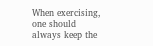When exercising, one should always keep the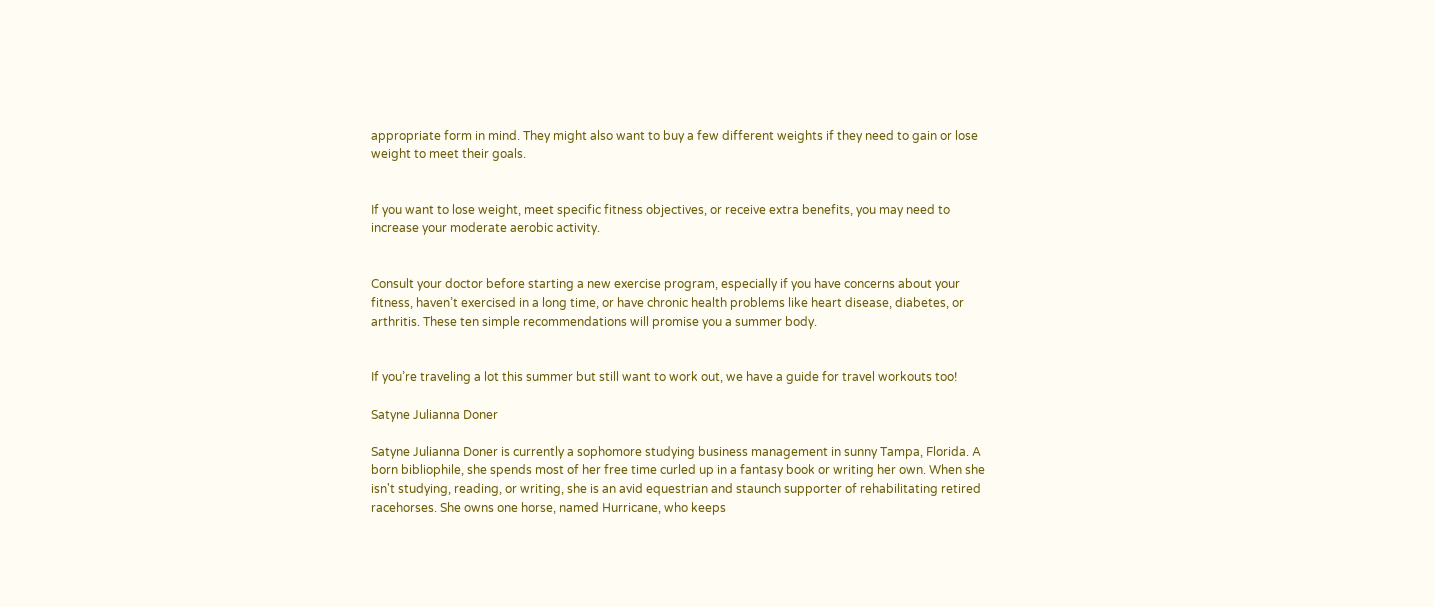appropriate form in mind. They might also want to buy a few different weights if they need to gain or lose weight to meet their goals.


If you want to lose weight, meet specific fitness objectives, or receive extra benefits, you may need to increase your moderate aerobic activity.


Consult your doctor before starting a new exercise program, especially if you have concerns about your fitness, haven’t exercised in a long time, or have chronic health problems like heart disease, diabetes, or arthritis. These ten simple recommendations will promise you a summer body.


If you’re traveling a lot this summer but still want to work out, we have a guide for travel workouts too!

Satyne Julianna Doner

Satyne Julianna Doner is currently a sophomore studying business management in sunny Tampa, Florida. A born bibliophile, she spends most of her free time curled up in a fantasy book or writing her own. When she isn't studying, reading, or writing, she is an avid equestrian and staunch supporter of rehabilitating retired racehorses. She owns one horse, named Hurricane, who keeps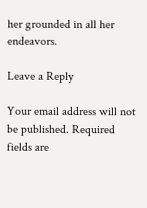her grounded in all her endeavors.

Leave a Reply

Your email address will not be published. Required fields are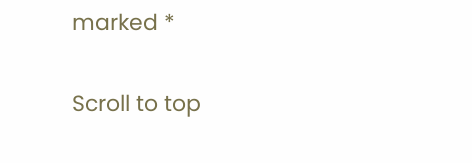marked *

Scroll to top